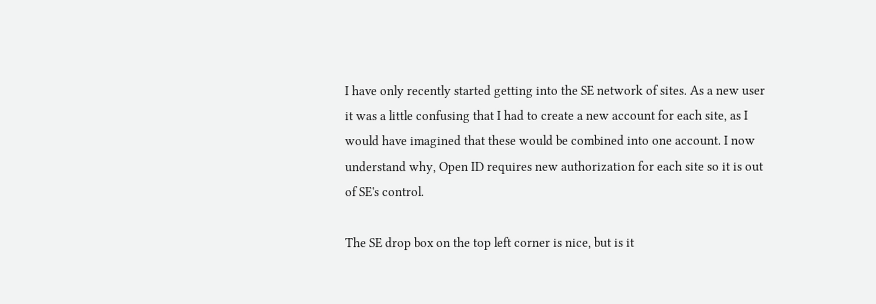I have only recently started getting into the SE network of sites. As a new user it was a little confusing that I had to create a new account for each site, as I would have imagined that these would be combined into one account. I now understand why, Open ID requires new authorization for each site so it is out of SE's control.

The SE drop box on the top left corner is nice, but is it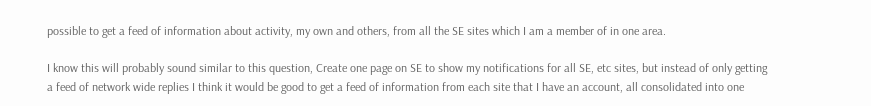possible to get a feed of information about activity, my own and others, from all the SE sites which I am a member of in one area.

I know this will probably sound similar to this question, Create one page on SE to show my notifications for all SE, etc sites, but instead of only getting a feed of network wide replies I think it would be good to get a feed of information from each site that I have an account, all consolidated into one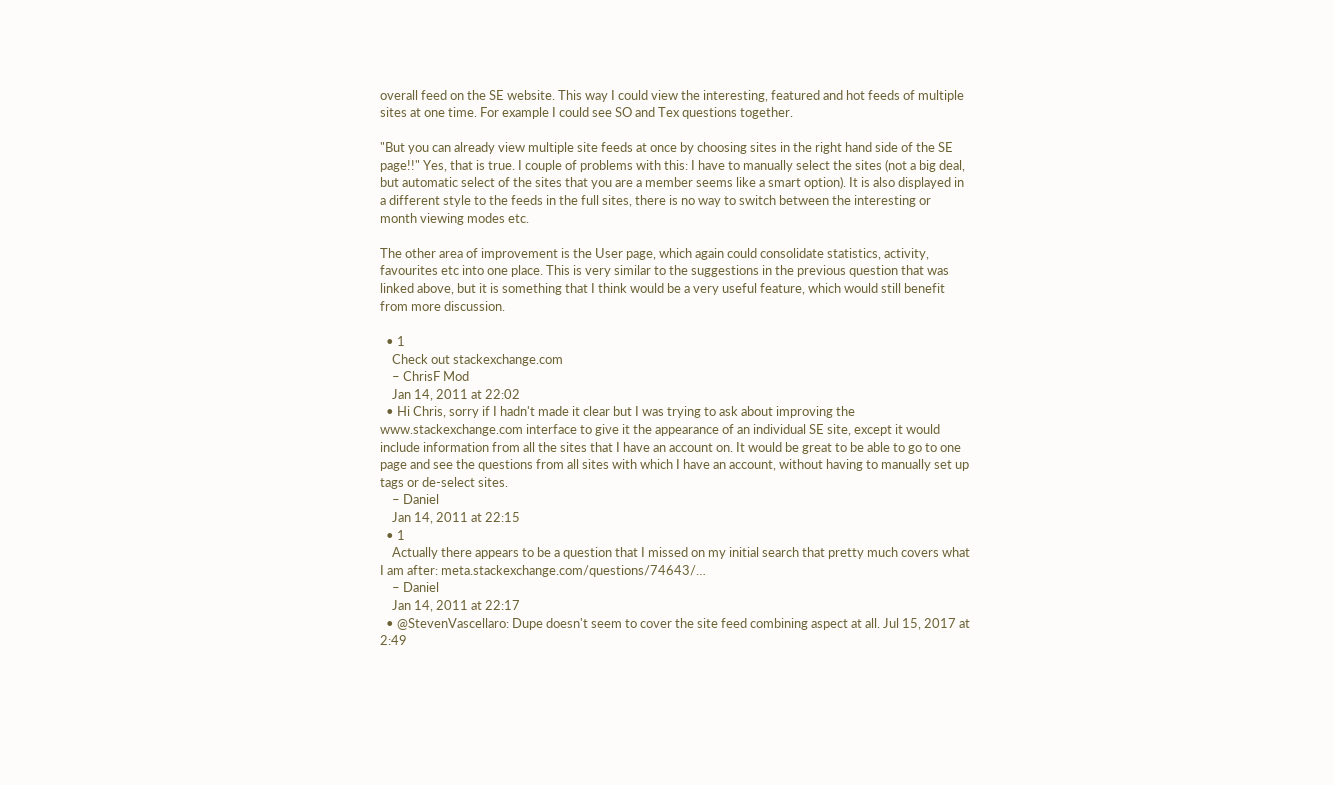overall feed on the SE website. This way I could view the interesting, featured and hot feeds of multiple sites at one time. For example I could see SO and Tex questions together.

"But you can already view multiple site feeds at once by choosing sites in the right hand side of the SE page!!" Yes, that is true. I couple of problems with this: I have to manually select the sites (not a big deal, but automatic select of the sites that you are a member seems like a smart option). It is also displayed in a different style to the feeds in the full sites, there is no way to switch between the interesting or month viewing modes etc.

The other area of improvement is the User page, which again could consolidate statistics, activity, favourites etc into one place. This is very similar to the suggestions in the previous question that was linked above, but it is something that I think would be a very useful feature, which would still benefit from more discussion.

  • 1
    Check out stackexchange.com
    – ChrisF Mod
    Jan 14, 2011 at 22:02
  • Hi Chris, sorry if I hadn't made it clear but I was trying to ask about improving the www.stackexchange.com interface to give it the appearance of an individual SE site, except it would include information from all the sites that I have an account on. It would be great to be able to go to one page and see the questions from all sites with which I have an account, without having to manually set up tags or de-select sites.
    – Daniel
    Jan 14, 2011 at 22:15
  • 1
    Actually there appears to be a question that I missed on my initial search that pretty much covers what I am after: meta.stackexchange.com/questions/74643/…
    – Daniel
    Jan 14, 2011 at 22:17
  • @StevenVascellaro: Dupe doesn't seem to cover the site feed combining aspect at all. Jul 15, 2017 at 2:49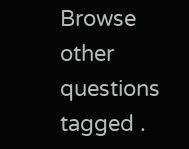Browse other questions tagged .